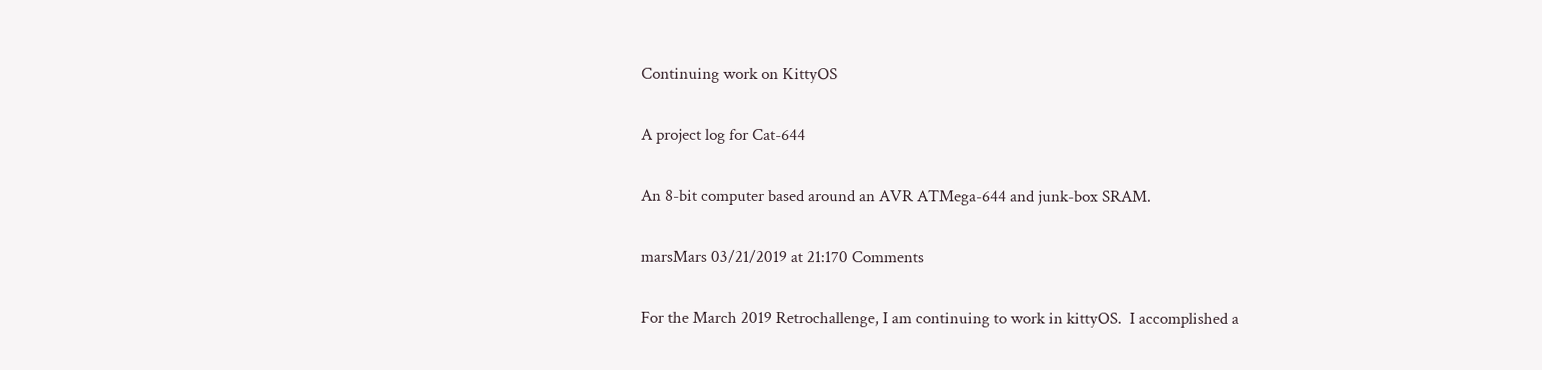Continuing work on KittyOS

A project log for Cat-644

An 8-bit computer based around an AVR ATMega-644 and junk-box SRAM.

marsMars 03/21/2019 at 21:170 Comments

For the March 2019 Retrochallenge, I am continuing to work in kittyOS.  I accomplished a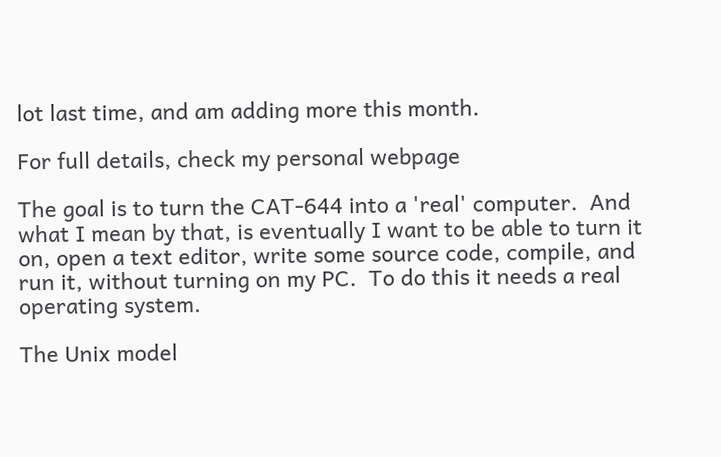lot last time, and am adding more this month.

For full details, check my personal webpage

The goal is to turn the CAT-644 into a 'real' computer.  And what I mean by that, is eventually I want to be able to turn it on, open a text editor, write some source code, compile, and run it, without turning on my PC.  To do this it needs a real operating system.

The Unix model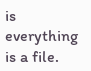is everything is a file.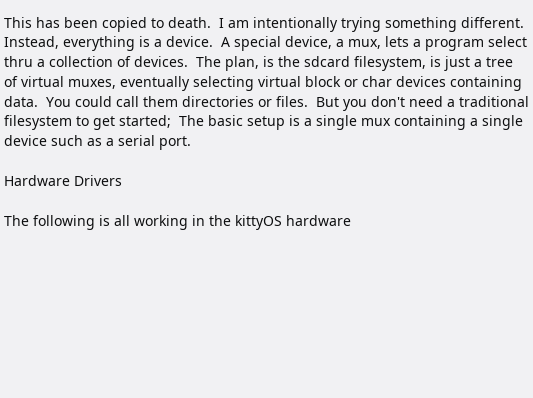This has been copied to death.  I am intentionally trying something different.  Instead, everything is a device.  A special device, a mux, lets a program select thru a collection of devices.  The plan, is the sdcard filesystem, is just a tree of virtual muxes, eventually selecting virtual block or char devices containing data.  You could call them directories or files.  But you don't need a traditional filesystem to get started;  The basic setup is a single mux containing a single device such as a serial port.

Hardware Drivers

The following is all working in the kittyOS hardware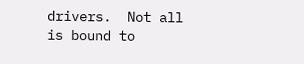drivers.  Not all is bound to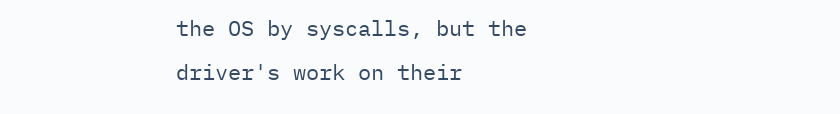the OS by syscalls, but the driver's work on their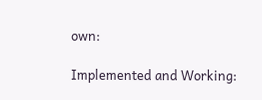own:

Implemented and Working: